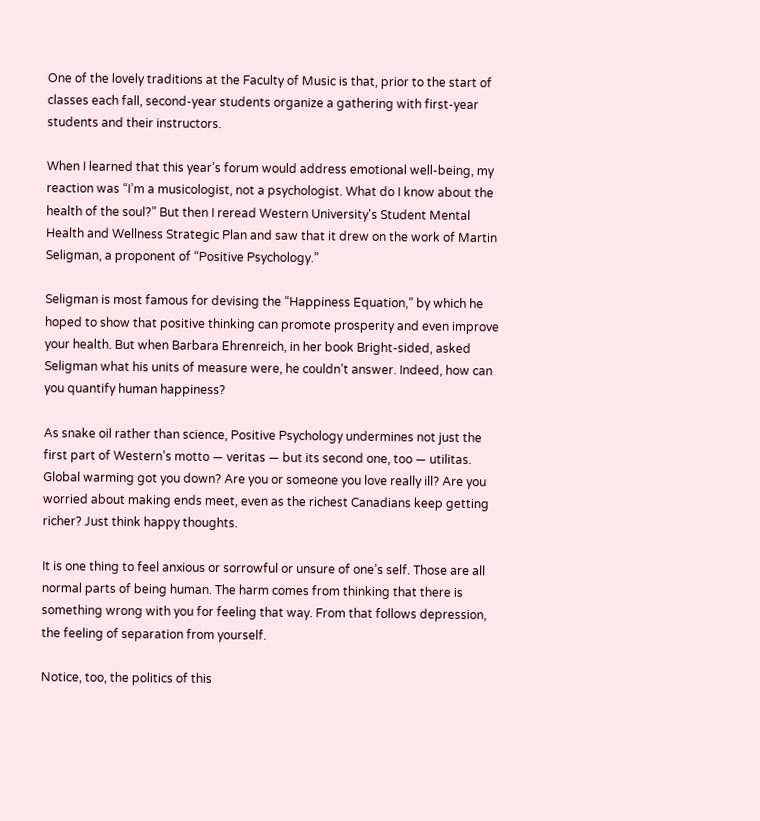One of the lovely traditions at the Faculty of Music is that, prior to the start of classes each fall, second-year students organize a gathering with first-year students and their instructors.

When I learned that this year’s forum would address emotional well-being, my reaction was “I’m a musicologist, not a psychologist. What do I know about the health of the soul?” But then I reread Western University's Student Mental Health and Wellness Strategic Plan and saw that it drew on the work of Martin Seligman, a proponent of “Positive Psychology.”

Seligman is most famous for devising the “Happiness Equation,” by which he hoped to show that positive thinking can promote prosperity and even improve your health. But when Barbara Ehrenreich, in her book Bright-sided, asked Seligman what his units of measure were, he couldn’t answer. Indeed, how can you quantify human happiness?

As snake oil rather than science, Positive Psychology undermines not just the first part of Western’s motto — veritas — but its second one, too — utilitas. Global warming got you down? Are you or someone you love really ill? Are you worried about making ends meet, even as the richest Canadians keep getting richer? Just think happy thoughts.

It is one thing to feel anxious or sorrowful or unsure of one’s self. Those are all normal parts of being human. The harm comes from thinking that there is something wrong with you for feeling that way. From that follows depression, the feeling of separation from yourself.

Notice, too, the politics of this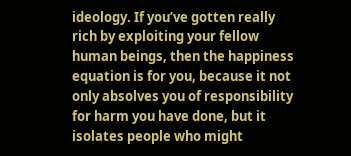ideology. If you’ve gotten really rich by exploiting your fellow human beings, then the happiness equation is for you, because it not only absolves you of responsibility for harm you have done, but it isolates people who might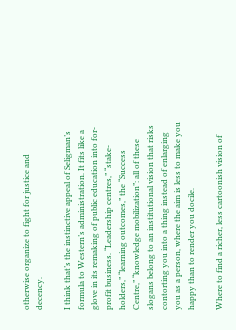otherwise organize to fight for justice and decency.

I think that’s the instinctive appeal of Seligman’s formula to Western’s administration. It fits like a glove in its remaking of public education into for-profit business. “Leadership centres,” “stake-holders,” “learning outcomes,” the “Success Centre,” “knowledge mobilization”: all of these slogans belong to an institutional vision that risks contorting you into a thing instead of enlarging you as a person, where the aim is less to make you happy than to render you docile.

Where to find a richer, less cartoonish vision of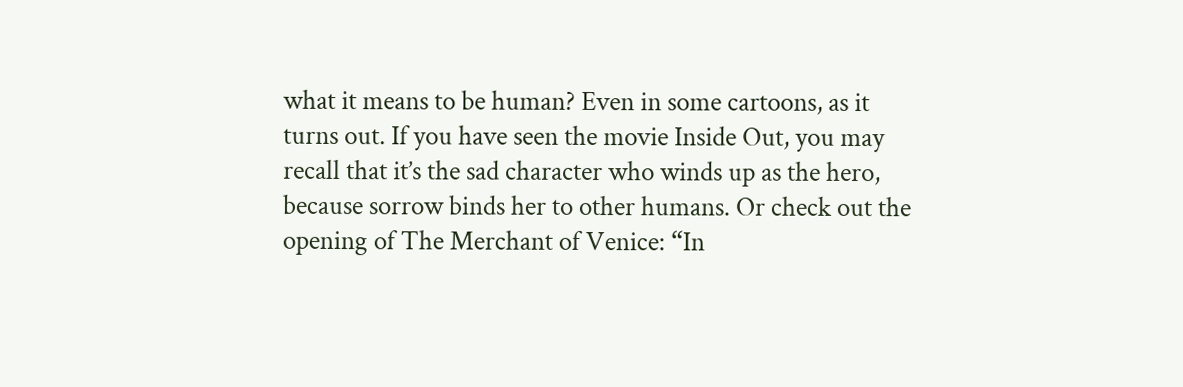what it means to be human? Even in some cartoons, as it turns out. If you have seen the movie Inside Out, you may recall that it’s the sad character who winds up as the hero, because sorrow binds her to other humans. Or check out the opening of The Merchant of Venice: “In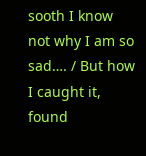sooth I know not why I am so sad…. / But how I caught it, found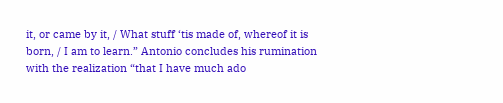it, or came by it, / What stuff ‘tis made of, whereof it is born, / I am to learn.” Antonio concludes his rumination with the realization “that I have much ado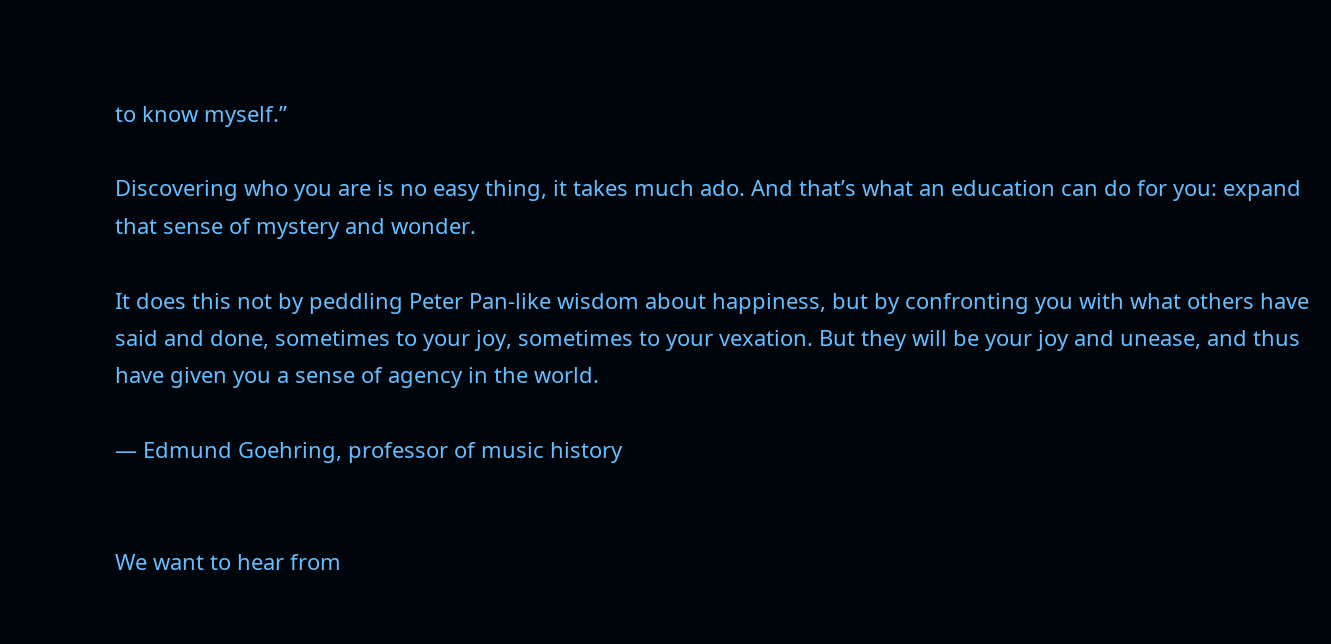to know myself.”

Discovering who you are is no easy thing, it takes much ado. And that’s what an education can do for you: expand that sense of mystery and wonder.

It does this not by peddling Peter Pan-like wisdom about happiness, but by confronting you with what others have said and done, sometimes to your joy, sometimes to your vexation. But they will be your joy and unease, and thus have given you a sense of agency in the world.

— Edmund Goehring, professor of music history


We want to hear from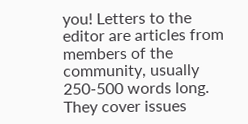you! Letters to the editor are articles from members of the community, usually 250-500 words long. They cover issues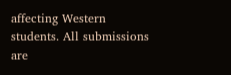affecting Western students. All submissions are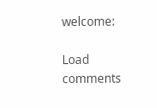welcome:

Load comments